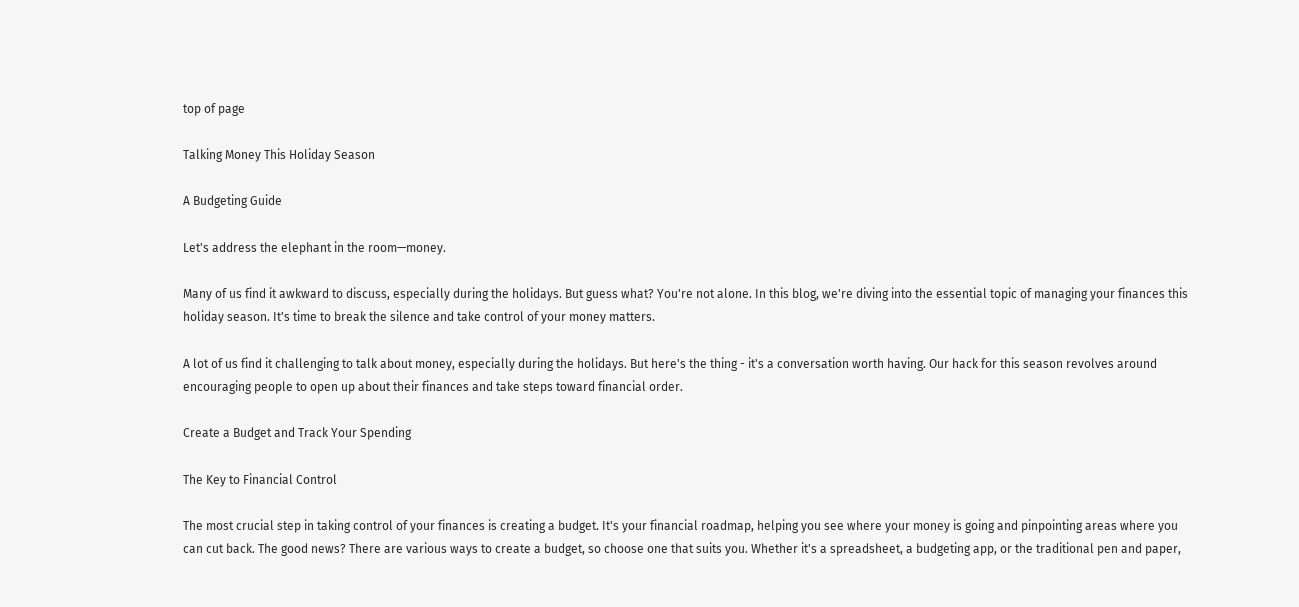top of page

Talking Money This Holiday Season

A Budgeting Guide

Let's address the elephant in the room—money.

Many of us find it awkward to discuss, especially during the holidays. But guess what? You're not alone. In this blog, we're diving into the essential topic of managing your finances this holiday season. It's time to break the silence and take control of your money matters.

A lot of us find it challenging to talk about money, especially during the holidays. But here's the thing - it's a conversation worth having. Our hack for this season revolves around encouraging people to open up about their finances and take steps toward financial order.

Create a Budget and Track Your Spending

The Key to Financial Control

The most crucial step in taking control of your finances is creating a budget. It's your financial roadmap, helping you see where your money is going and pinpointing areas where you can cut back. The good news? There are various ways to create a budget, so choose one that suits you. Whether it's a spreadsheet, a budgeting app, or the traditional pen and paper,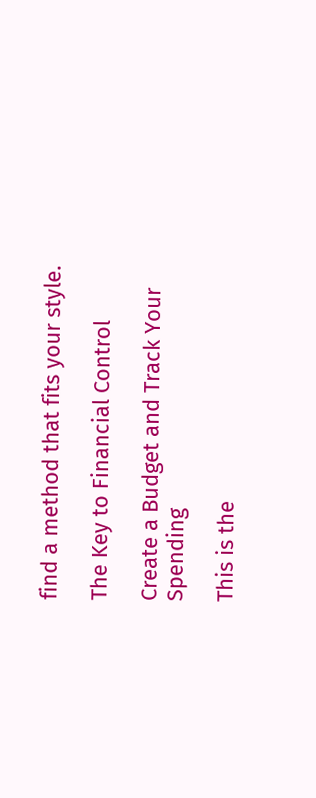find a method that fits your style.

The Key to Financial Control

Create a Budget and Track Your Spending

This is the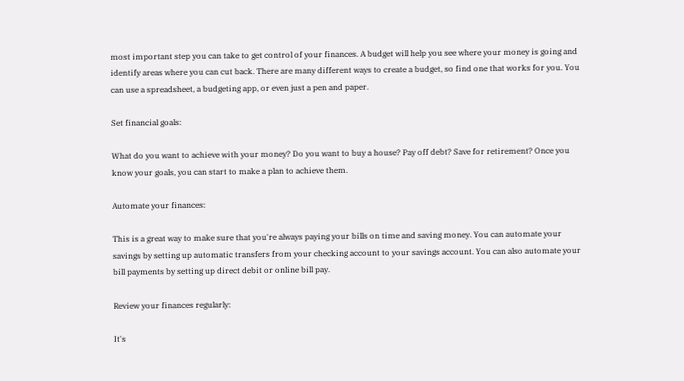most important step you can take to get control of your finances. A budget will help you see where your money is going and identify areas where you can cut back. There are many different ways to create a budget, so find one that works for you. You can use a spreadsheet, a budgeting app, or even just a pen and paper.

Set financial goals:

What do you want to achieve with your money? Do you want to buy a house? Pay off debt? Save for retirement? Once you know your goals, you can start to make a plan to achieve them.

Automate your finances:

This is a great way to make sure that you're always paying your bills on time and saving money. You can automate your savings by setting up automatic transfers from your checking account to your savings account. You can also automate your bill payments by setting up direct debit or online bill pay.

Review your finances regularly:

It's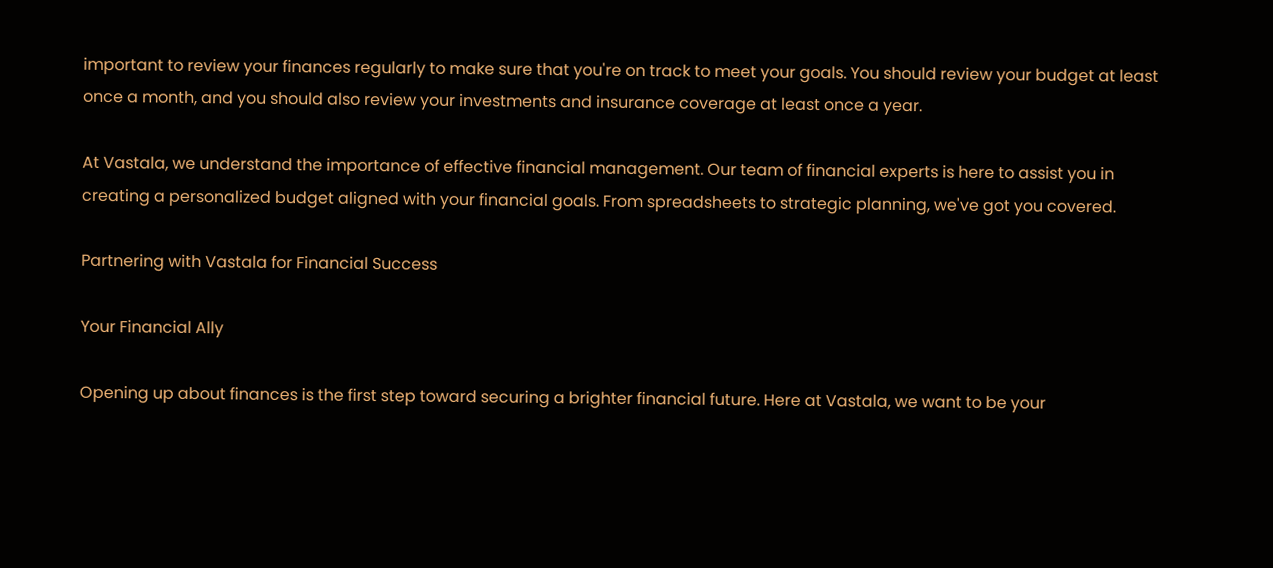important to review your finances regularly to make sure that you're on track to meet your goals. You should review your budget at least once a month, and you should also review your investments and insurance coverage at least once a year.

At Vastala, we understand the importance of effective financial management. Our team of financial experts is here to assist you in creating a personalized budget aligned with your financial goals. From spreadsheets to strategic planning, we've got you covered.

Partnering with Vastala for Financial Success

Your Financial Ally

Opening up about finances is the first step toward securing a brighter financial future. Here at Vastala, we want to be your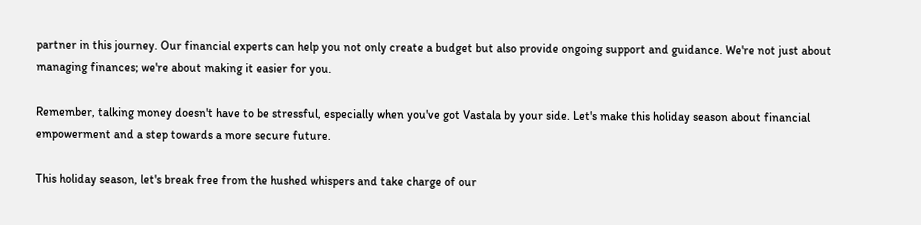partner in this journey. Our financial experts can help you not only create a budget but also provide ongoing support and guidance. We're not just about managing finances; we're about making it easier for you.

Remember, talking money doesn't have to be stressful, especially when you've got Vastala by your side. Let's make this holiday season about financial empowerment and a step towards a more secure future.

This holiday season, let's break free from the hushed whispers and take charge of our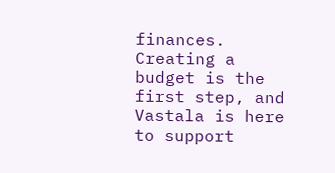finances. Creating a budget is the first step, and Vastala is here to support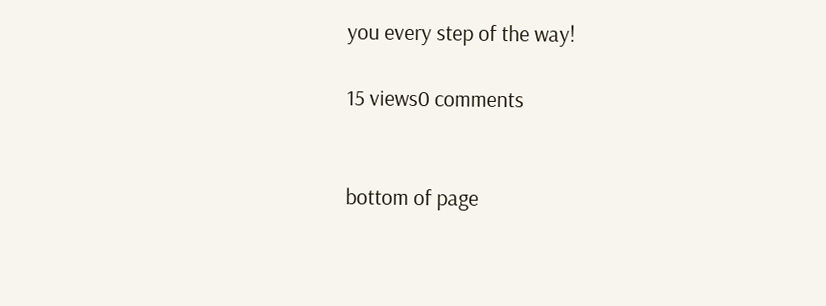you every step of the way!

15 views0 comments


bottom of page